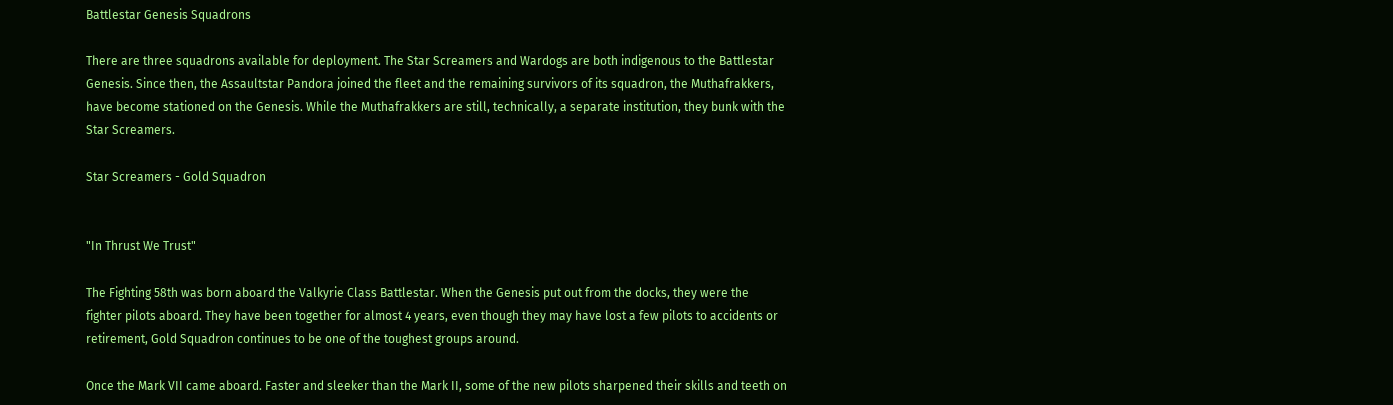Battlestar Genesis Squadrons

There are three squadrons available for deployment. The Star Screamers and Wardogs are both indigenous to the Battlestar Genesis. Since then, the Assaultstar Pandora joined the fleet and the remaining survivors of its squadron, the Muthafrakkers, have become stationed on the Genesis. While the Muthafrakkers are still, technically, a separate institution, they bunk with the Star Screamers.

Star Screamers - Gold Squadron


"In Thrust We Trust"

The Fighting 58th was born aboard the Valkyrie Class Battlestar. When the Genesis put out from the docks, they were the fighter pilots aboard. They have been together for almost 4 years, even though they may have lost a few pilots to accidents or retirement, Gold Squadron continues to be one of the toughest groups around.

Once the Mark VII came aboard. Faster and sleeker than the Mark II, some of the new pilots sharpened their skills and teeth on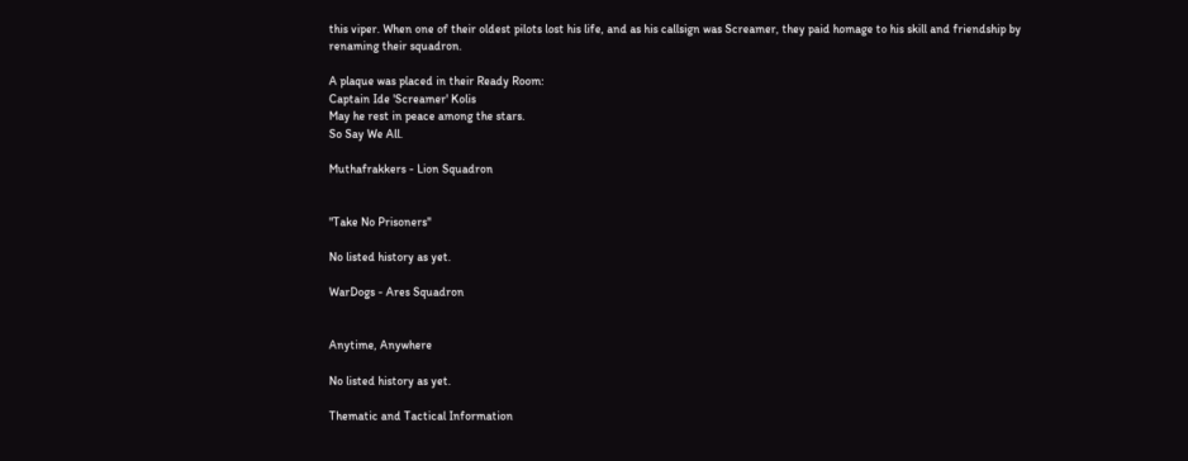this viper. When one of their oldest pilots lost his life, and as his callsign was Screamer, they paid homage to his skill and friendship by renaming their squadron.

A plaque was placed in their Ready Room:
Captain Ide 'Screamer' Kolis
May he rest in peace among the stars.
So Say We All.

Muthafrakkers - Lion Squadron


"Take No Prisoners"

No listed history as yet.

WarDogs - Ares Squadron


Anytime, Anywhere

No listed history as yet.

Thematic and Tactical Information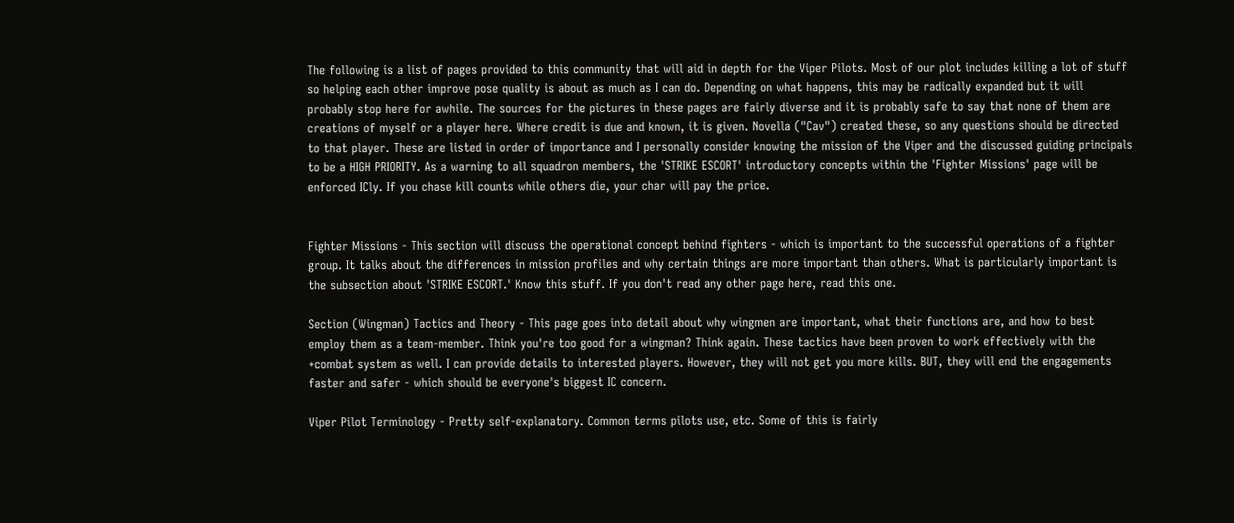The following is a list of pages provided to this community that will aid in depth for the Viper Pilots. Most of our plot includes killing a lot of stuff so helping each other improve pose quality is about as much as I can do. Depending on what happens, this may be radically expanded but it will probably stop here for awhile. The sources for the pictures in these pages are fairly diverse and it is probably safe to say that none of them are creations of myself or a player here. Where credit is due and known, it is given. Novella ("Cav") created these, so any questions should be directed to that player. These are listed in order of importance and I personally consider knowing the mission of the Viper and the discussed guiding principals to be a HIGH PRIORITY. As a warning to all squadron members, the 'STRIKE ESCORT' introductory concepts within the 'Fighter Missions' page will be enforced ICly. If you chase kill counts while others die, your char will pay the price.


Fighter Missions - This section will discuss the operational concept behind fighters - which is important to the successful operations of a fighter group. It talks about the differences in mission profiles and why certain things are more important than others. What is particularly important is the subsection about 'STRIKE ESCORT.' Know this stuff. If you don't read any other page here, read this one.

Section (Wingman) Tactics and Theory - This page goes into detail about why wingmen are important, what their functions are, and how to best employ them as a team-member. Think you're too good for a wingman? Think again. These tactics have been proven to work effectively with the +combat system as well. I can provide details to interested players. However, they will not get you more kills. BUT, they will end the engagements faster and safer - which should be everyone's biggest IC concern.

Viper Pilot Terminology - Pretty self-explanatory. Common terms pilots use, etc. Some of this is fairly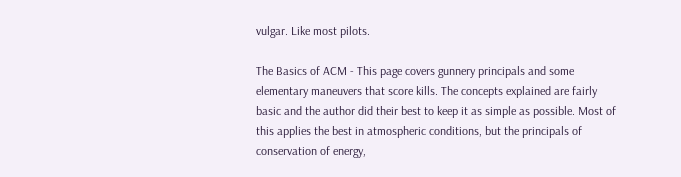vulgar. Like most pilots.

The Basics of ACM - This page covers gunnery principals and some elementary maneuvers that score kills. The concepts explained are fairly basic and the author did their best to keep it as simple as possible. Most of this applies the best in atmospheric conditions, but the principals of conservation of energy,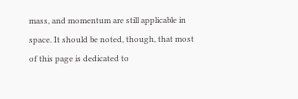mass, and momentum are still applicable in space. It should be noted, though, that most of this page is dedicated to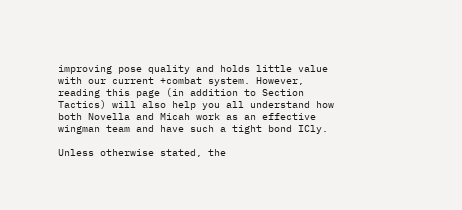improving pose quality and holds little value with our current +combat system. However, reading this page (in addition to Section Tactics) will also help you all understand how both Novella and Micah work as an effective wingman team and have such a tight bond ICly.

Unless otherwise stated, the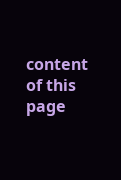content of this page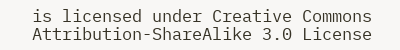is licensed under Creative Commons Attribution-ShareAlike 3.0 License